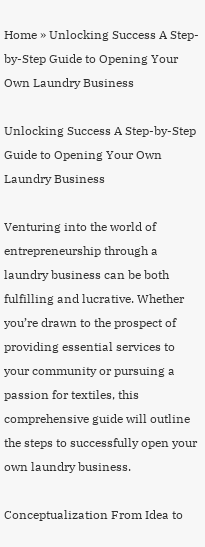Home » Unlocking Success A Step-by-Step Guide to Opening Your Own Laundry Business

Unlocking Success A Step-by-Step Guide to Opening Your Own Laundry Business

Venturing into the world of entrepreneurship through a laundry business can be both fulfilling and lucrative. Whether you’re drawn to the prospect of providing essential services to your community or pursuing a passion for textiles, this comprehensive guide will outline the steps to successfully open your own laundry business.

Conceptualization From Idea to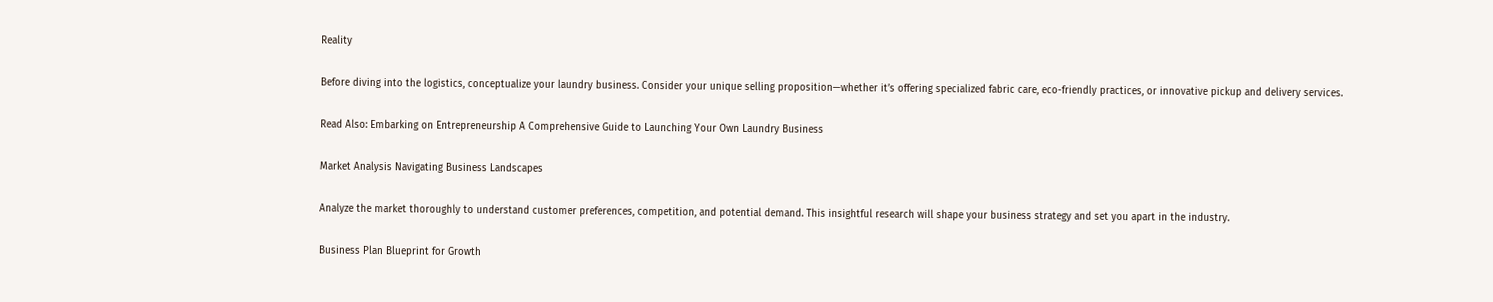Reality

Before diving into the logistics, conceptualize your laundry business. Consider your unique selling proposition—whether it’s offering specialized fabric care, eco-friendly practices, or innovative pickup and delivery services.

Read Also: Embarking on Entrepreneurship A Comprehensive Guide to Launching Your Own Laundry Business

Market Analysis Navigating Business Landscapes

Analyze the market thoroughly to understand customer preferences, competition, and potential demand. This insightful research will shape your business strategy and set you apart in the industry.

Business Plan Blueprint for Growth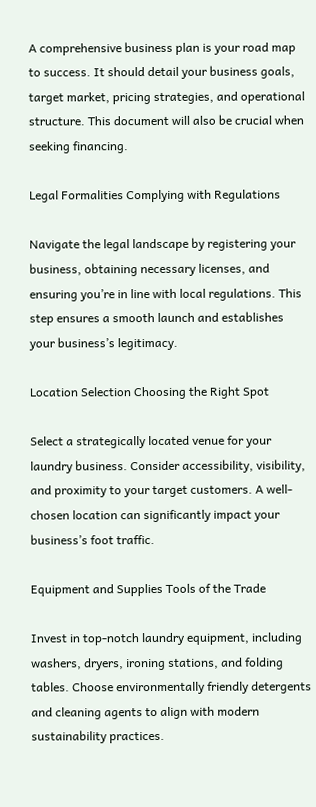A comprehensive business plan is your road map to success. It should detail your business goals, target market, pricing strategies, and operational structure. This document will also be crucial when seeking financing.

Legal Formalities Complying with Regulations

Navigate the legal landscape by registering your business, obtaining necessary licenses, and ensuring you’re in line with local regulations. This step ensures a smooth launch and establishes your business’s legitimacy.

Location Selection Choosing the Right Spot

Select a strategically located venue for your laundry business. Consider accessibility, visibility, and proximity to your target customers. A well-chosen location can significantly impact your business’s foot traffic.

Equipment and Supplies Tools of the Trade

Invest in top-notch laundry equipment, including washers, dryers, ironing stations, and folding tables. Choose environmentally friendly detergents and cleaning agents to align with modern sustainability practices.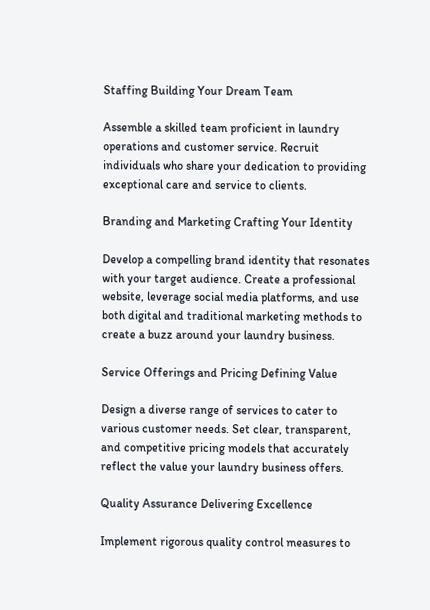Staffing Building Your Dream Team

Assemble a skilled team proficient in laundry operations and customer service. Recruit individuals who share your dedication to providing exceptional care and service to clients.

Branding and Marketing Crafting Your Identity

Develop a compelling brand identity that resonates with your target audience. Create a professional website, leverage social media platforms, and use both digital and traditional marketing methods to create a buzz around your laundry business.

Service Offerings and Pricing Defining Value

Design a diverse range of services to cater to various customer needs. Set clear, transparent, and competitive pricing models that accurately reflect the value your laundry business offers.

Quality Assurance Delivering Excellence

Implement rigorous quality control measures to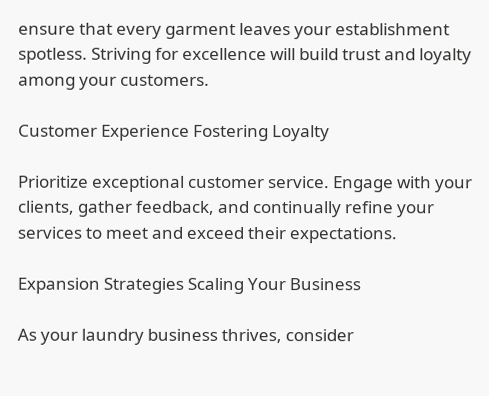ensure that every garment leaves your establishment spotless. Striving for excellence will build trust and loyalty among your customers.

Customer Experience Fostering Loyalty

Prioritize exceptional customer service. Engage with your clients, gather feedback, and continually refine your services to meet and exceed their expectations.

Expansion Strategies Scaling Your Business

As your laundry business thrives, consider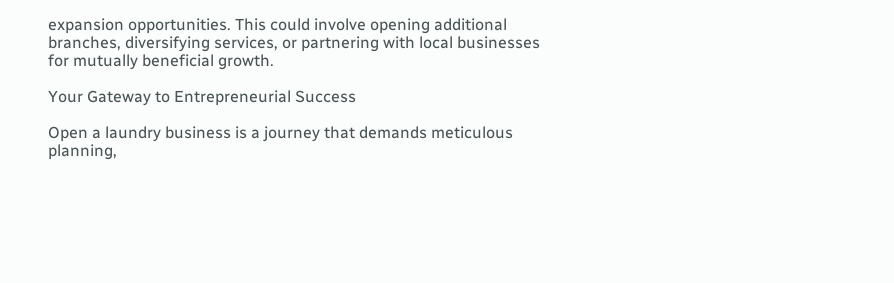expansion opportunities. This could involve opening additional branches, diversifying services, or partnering with local businesses for mutually beneficial growth.

Your Gateway to Entrepreneurial Success

Open a laundry business is a journey that demands meticulous planning,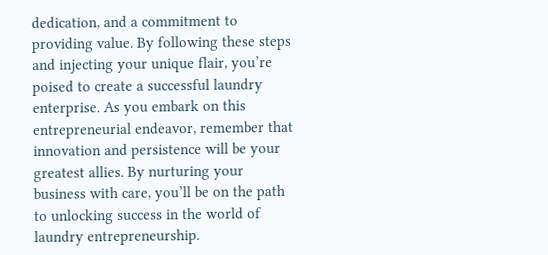dedication, and a commitment to providing value. By following these steps and injecting your unique flair, you’re poised to create a successful laundry enterprise. As you embark on this entrepreneurial endeavor, remember that innovation and persistence will be your greatest allies. By nurturing your business with care, you’ll be on the path to unlocking success in the world of laundry entrepreneurship.